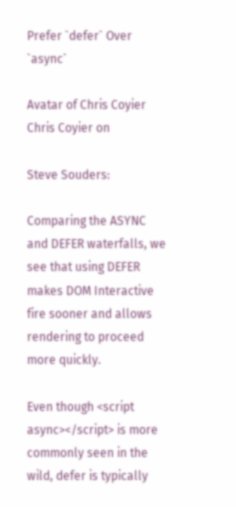Prefer `defer` Over `async`

Avatar of Chris Coyier
Chris Coyier on

Steve Souders:

Comparing the ASYNC and DEFER waterfalls, we see that using DEFER makes DOM Interactive fire sooner and allows rendering to proceed more quickly.

Even though <script async></script> is more commonly seen in the wild, defer is typically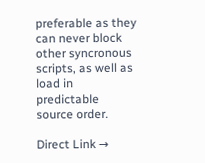preferable as they can never block other syncronous scripts, as well as load in predictable source order.

Direct Link →